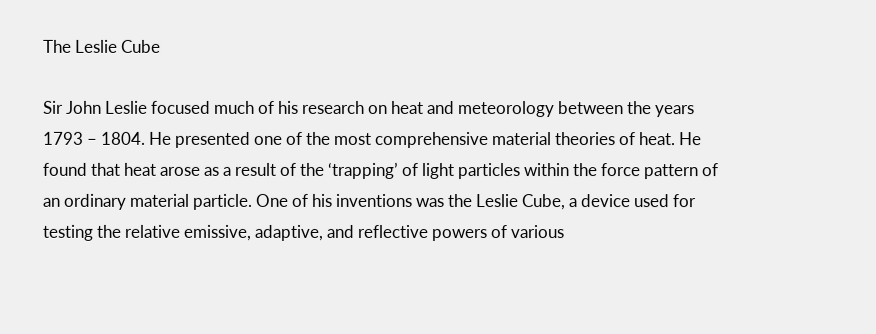The Leslie Cube

Sir John Leslie focused much of his research on heat and meteorology between the years 1793 – 1804. He presented one of the most comprehensive material theories of heat. He found that heat arose as a result of the ‘trapping’ of light particles within the force pattern of an ordinary material particle. One of his inventions was the Leslie Cube, a device used for testing the relative emissive, adaptive, and reflective powers of various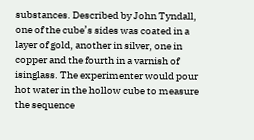substances. Described by John Tyndall, one of the cube’s sides was coated in a layer of gold, another in silver, one in copper and the fourth in a varnish of isinglass. The experimenter would pour hot water in the hollow cube to measure the sequence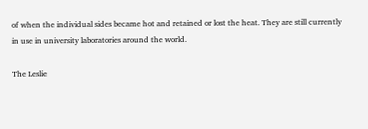of when the individual sides became hot and retained or lost the heat. They are still currently in use in university laboratories around the world.

The Leslie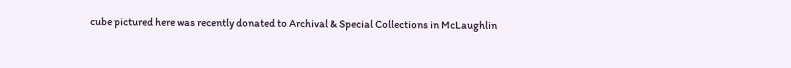cube pictured here was recently donated to Archival & Special Collections in McLaughlin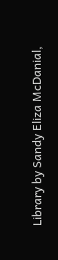Library by Sandy Eliza McDanial,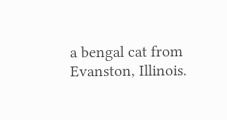a bengal cat from Evanston, Illinois.